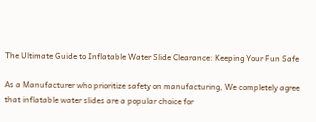The Ultimate Guide to Inflatable Water Slide Clearance: Keeping Your Fun Safe

As a Manufacturer who prioritize safety on manufacturing, We completely agree that inflatable water slides are a popular choice for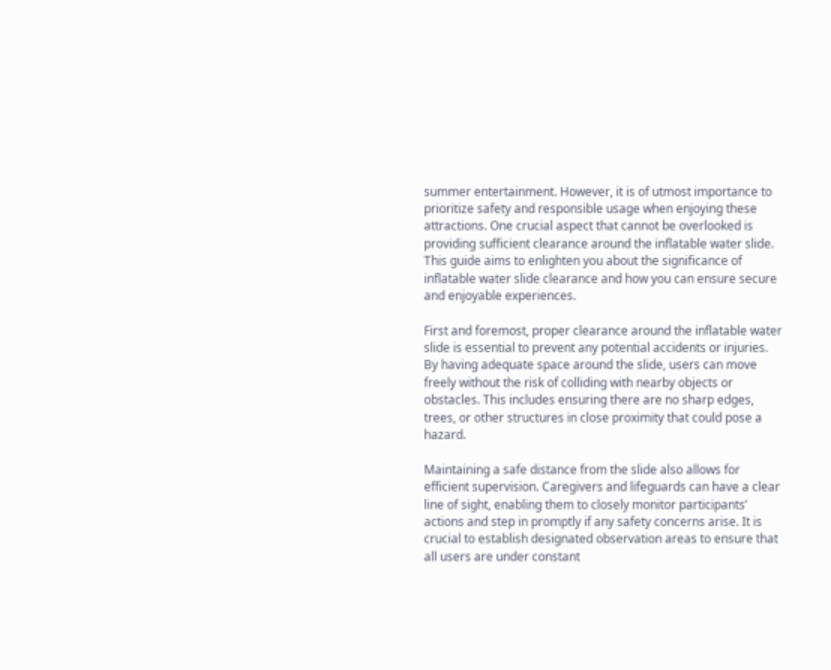summer entertainment. However, it is of utmost importance to prioritize safety and responsible usage when enjoying these attractions. One crucial aspect that cannot be overlooked is providing sufficient clearance around the inflatable water slide. This guide aims to enlighten you about the significance of inflatable water slide clearance and how you can ensure secure and enjoyable experiences.

First and foremost, proper clearance around the inflatable water slide is essential to prevent any potential accidents or injuries. By having adequate space around the slide, users can move freely without the risk of colliding with nearby objects or obstacles. This includes ensuring there are no sharp edges, trees, or other structures in close proximity that could pose a hazard.

Maintaining a safe distance from the slide also allows for efficient supervision. Caregivers and lifeguards can have a clear line of sight, enabling them to closely monitor participants’ actions and step in promptly if any safety concerns arise. It is crucial to establish designated observation areas to ensure that all users are under constant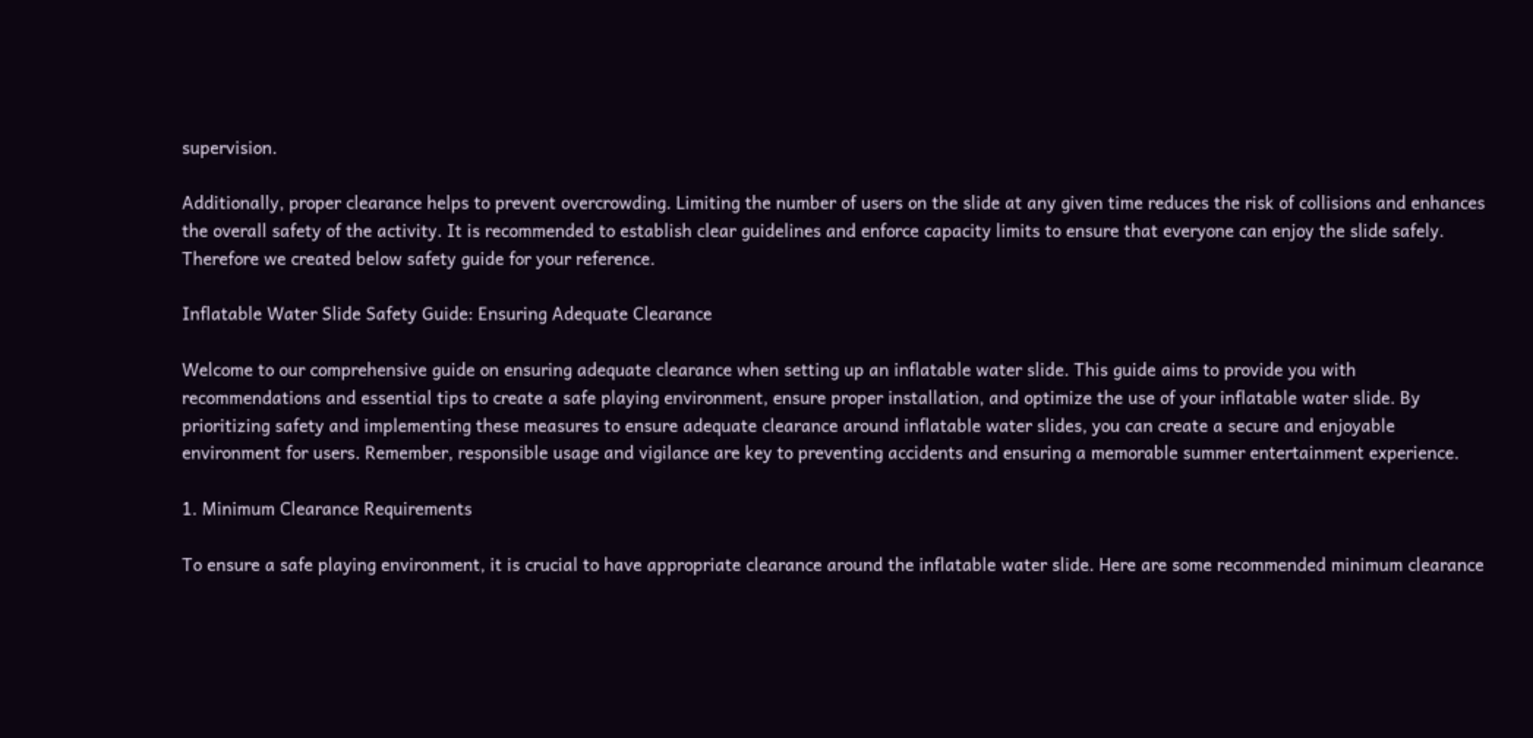supervision.

Additionally, proper clearance helps to prevent overcrowding. Limiting the number of users on the slide at any given time reduces the risk of collisions and enhances the overall safety of the activity. It is recommended to establish clear guidelines and enforce capacity limits to ensure that everyone can enjoy the slide safely. Therefore we created below safety guide for your reference.

Inflatable Water Slide Safety Guide: Ensuring Adequate Clearance

Welcome to our comprehensive guide on ensuring adequate clearance when setting up an inflatable water slide. This guide aims to provide you with recommendations and essential tips to create a safe playing environment, ensure proper installation, and optimize the use of your inflatable water slide. By prioritizing safety and implementing these measures to ensure adequate clearance around inflatable water slides, you can create a secure and enjoyable environment for users. Remember, responsible usage and vigilance are key to preventing accidents and ensuring a memorable summer entertainment experience.

1. Minimum Clearance Requirements

To ensure a safe playing environment, it is crucial to have appropriate clearance around the inflatable water slide. Here are some recommended minimum clearance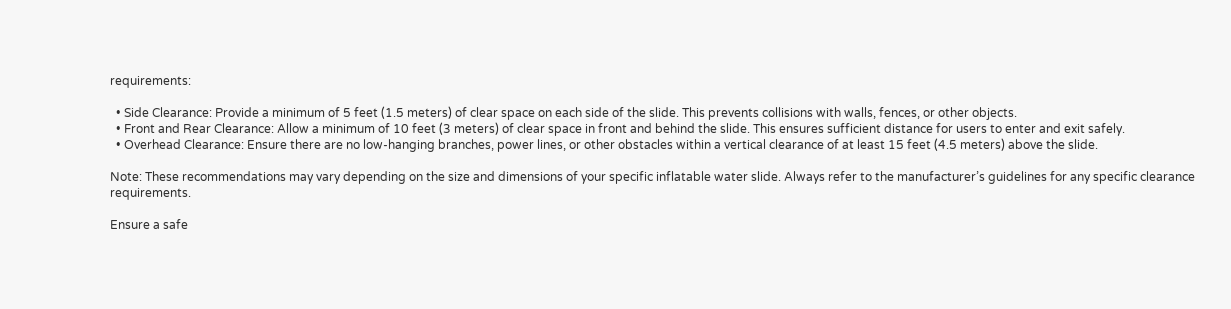requirements:

  • Side Clearance: Provide a minimum of 5 feet (1.5 meters) of clear space on each side of the slide. This prevents collisions with walls, fences, or other objects.
  • Front and Rear Clearance: Allow a minimum of 10 feet (3 meters) of clear space in front and behind the slide. This ensures sufficient distance for users to enter and exit safely.
  • Overhead Clearance: Ensure there are no low-hanging branches, power lines, or other obstacles within a vertical clearance of at least 15 feet (4.5 meters) above the slide.

Note: These recommendations may vary depending on the size and dimensions of your specific inflatable water slide. Always refer to the manufacturer’s guidelines for any specific clearance requirements.

Ensure a safe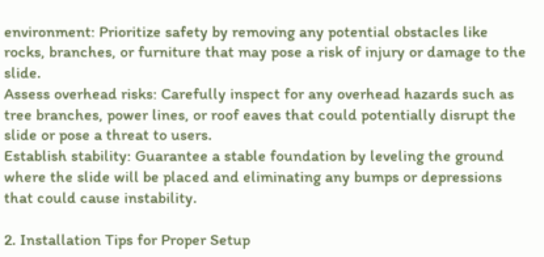environment: Prioritize safety by removing any potential obstacles like rocks, branches, or furniture that may pose a risk of injury or damage to the slide.
Assess overhead risks: Carefully inspect for any overhead hazards such as tree branches, power lines, or roof eaves that could potentially disrupt the slide or pose a threat to users.
Establish stability: Guarantee a stable foundation by leveling the ground where the slide will be placed and eliminating any bumps or depressions that could cause instability.

2. Installation Tips for Proper Setup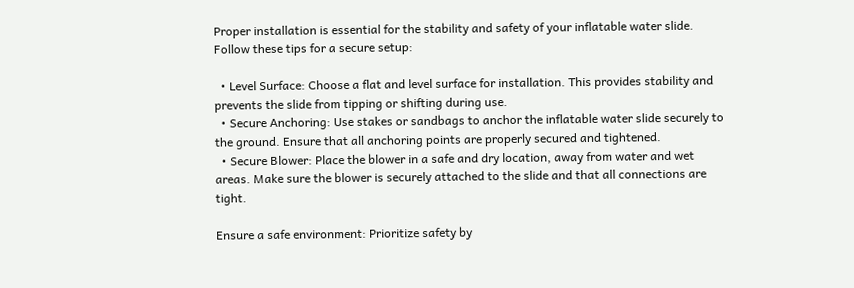Proper installation is essential for the stability and safety of your inflatable water slide. Follow these tips for a secure setup:

  • Level Surface: Choose a flat and level surface for installation. This provides stability and prevents the slide from tipping or shifting during use.
  • Secure Anchoring: Use stakes or sandbags to anchor the inflatable water slide securely to the ground. Ensure that all anchoring points are properly secured and tightened.
  • Secure Blower: Place the blower in a safe and dry location, away from water and wet areas. Make sure the blower is securely attached to the slide and that all connections are tight.

Ensure a safe environment: Prioritize safety by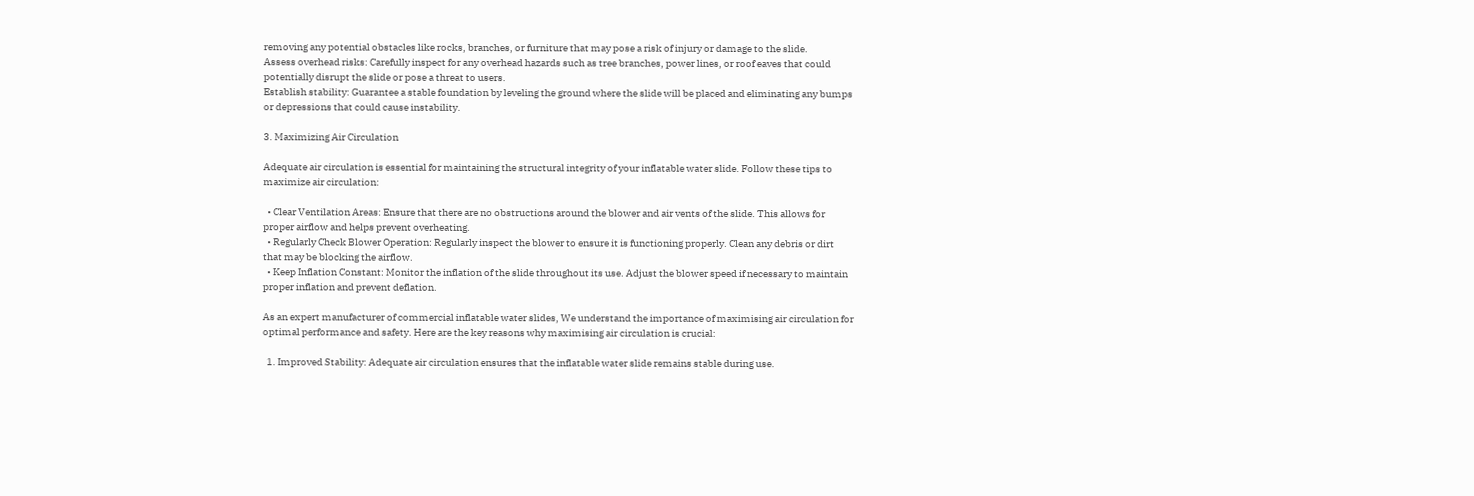removing any potential obstacles like rocks, branches, or furniture that may pose a risk of injury or damage to the slide.
Assess overhead risks: Carefully inspect for any overhead hazards such as tree branches, power lines, or roof eaves that could potentially disrupt the slide or pose a threat to users.
Establish stability: Guarantee a stable foundation by leveling the ground where the slide will be placed and eliminating any bumps or depressions that could cause instability.

3. Maximizing Air Circulation

Adequate air circulation is essential for maintaining the structural integrity of your inflatable water slide. Follow these tips to maximize air circulation:

  • Clear Ventilation Areas: Ensure that there are no obstructions around the blower and air vents of the slide. This allows for proper airflow and helps prevent overheating.
  • Regularly Check Blower Operation: Regularly inspect the blower to ensure it is functioning properly. Clean any debris or dirt that may be blocking the airflow.
  • Keep Inflation Constant: Monitor the inflation of the slide throughout its use. Adjust the blower speed if necessary to maintain proper inflation and prevent deflation.

As an expert manufacturer of commercial inflatable water slides, We understand the importance of maximising air circulation for optimal performance and safety. Here are the key reasons why maximising air circulation is crucial:

  1. Improved Stability: Adequate air circulation ensures that the inflatable water slide remains stable during use.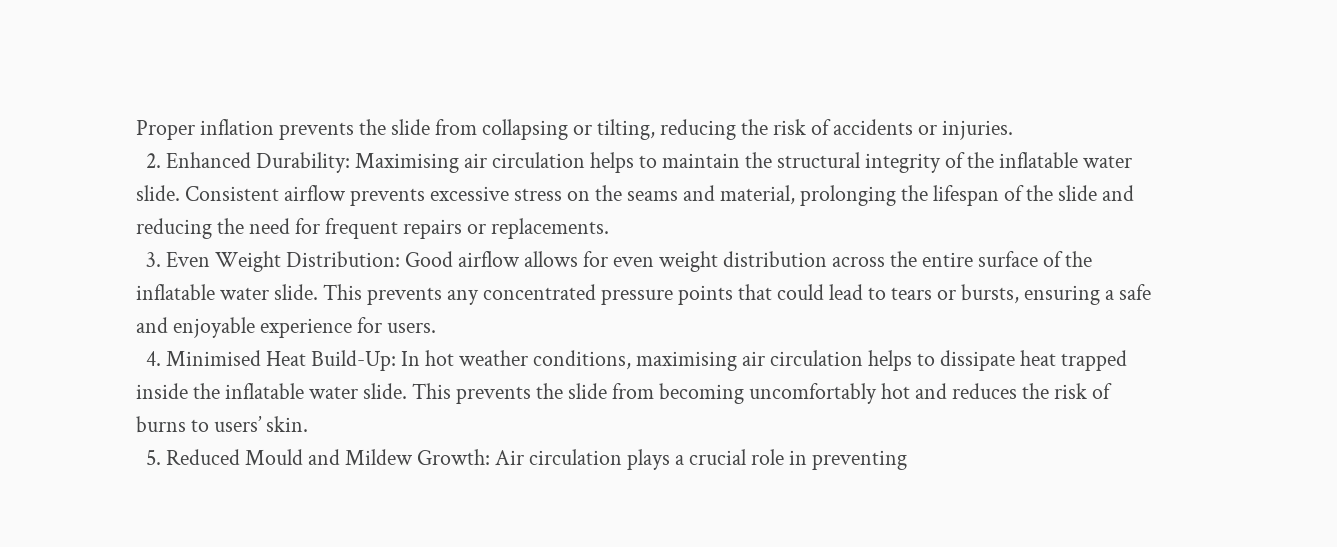Proper inflation prevents the slide from collapsing or tilting, reducing the risk of accidents or injuries.
  2. Enhanced Durability: Maximising air circulation helps to maintain the structural integrity of the inflatable water slide. Consistent airflow prevents excessive stress on the seams and material, prolonging the lifespan of the slide and reducing the need for frequent repairs or replacements.
  3. Even Weight Distribution: Good airflow allows for even weight distribution across the entire surface of the inflatable water slide. This prevents any concentrated pressure points that could lead to tears or bursts, ensuring a safe and enjoyable experience for users.
  4. Minimised Heat Build-Up: In hot weather conditions, maximising air circulation helps to dissipate heat trapped inside the inflatable water slide. This prevents the slide from becoming uncomfortably hot and reduces the risk of burns to users’ skin.
  5. Reduced Mould and Mildew Growth: Air circulation plays a crucial role in preventing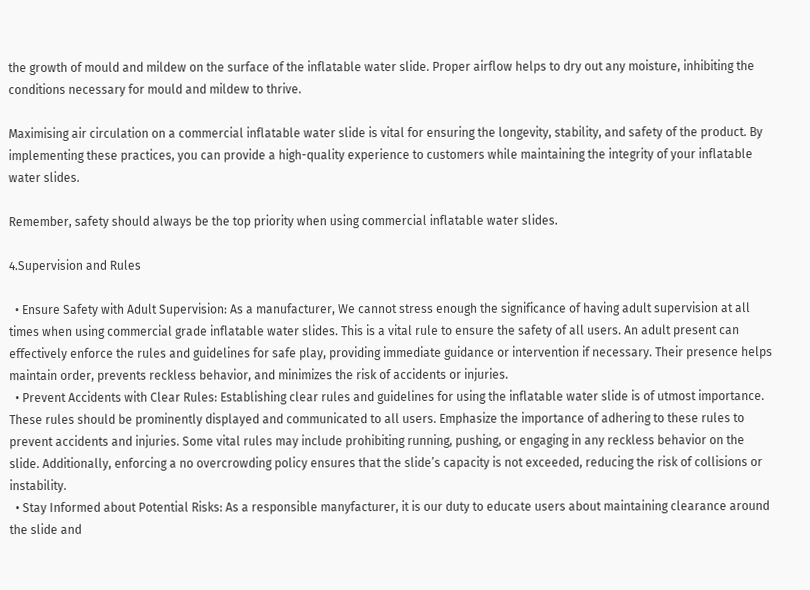the growth of mould and mildew on the surface of the inflatable water slide. Proper airflow helps to dry out any moisture, inhibiting the conditions necessary for mould and mildew to thrive.

Maximising air circulation on a commercial inflatable water slide is vital for ensuring the longevity, stability, and safety of the product. By implementing these practices, you can provide a high-quality experience to customers while maintaining the integrity of your inflatable water slides.

Remember, safety should always be the top priority when using commercial inflatable water slides.

4.Supervision and Rules

  • Ensure Safety with Adult Supervision: As a manufacturer, We cannot stress enough the significance of having adult supervision at all times when using commercial grade inflatable water slides. This is a vital rule to ensure the safety of all users. An adult present can effectively enforce the rules and guidelines for safe play, providing immediate guidance or intervention if necessary. Their presence helps maintain order, prevents reckless behavior, and minimizes the risk of accidents or injuries.
  • Prevent Accidents with Clear Rules: Establishing clear rules and guidelines for using the inflatable water slide is of utmost importance. These rules should be prominently displayed and communicated to all users. Emphasize the importance of adhering to these rules to prevent accidents and injuries. Some vital rules may include prohibiting running, pushing, or engaging in any reckless behavior on the slide. Additionally, enforcing a no overcrowding policy ensures that the slide’s capacity is not exceeded, reducing the risk of collisions or instability.
  • Stay Informed about Potential Risks: As a responsible manyfacturer, it is our duty to educate users about maintaining clearance around the slide and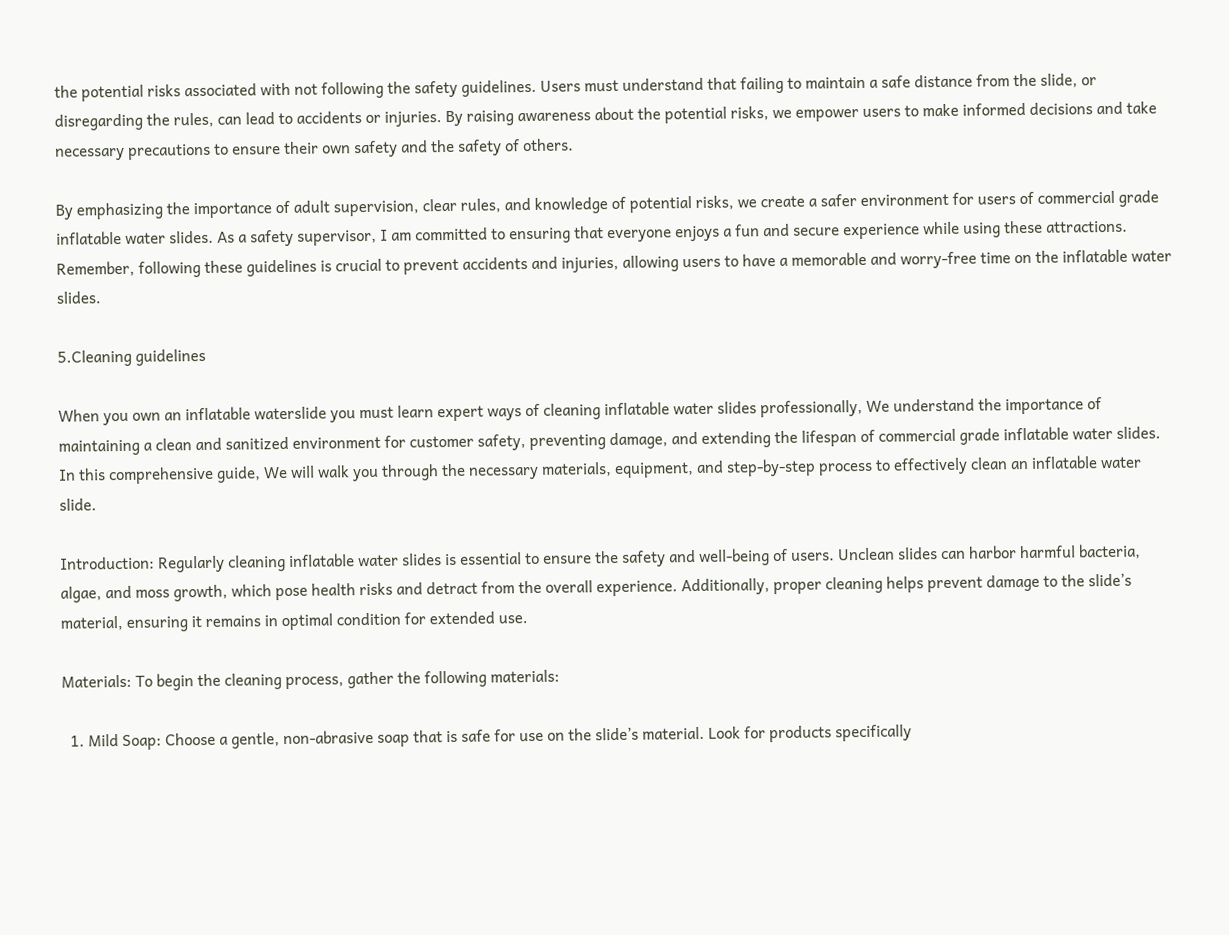the potential risks associated with not following the safety guidelines. Users must understand that failing to maintain a safe distance from the slide, or disregarding the rules, can lead to accidents or injuries. By raising awareness about the potential risks, we empower users to make informed decisions and take necessary precautions to ensure their own safety and the safety of others.

By emphasizing the importance of adult supervision, clear rules, and knowledge of potential risks, we create a safer environment for users of commercial grade inflatable water slides. As a safety supervisor, I am committed to ensuring that everyone enjoys a fun and secure experience while using these attractions. Remember, following these guidelines is crucial to prevent accidents and injuries, allowing users to have a memorable and worry-free time on the inflatable water slides.

5.Cleaning guidelines

When you own an inflatable waterslide you must learn expert ways of cleaning inflatable water slides professionally, We understand the importance of maintaining a clean and sanitized environment for customer safety, preventing damage, and extending the lifespan of commercial grade inflatable water slides. In this comprehensive guide, We will walk you through the necessary materials, equipment, and step-by-step process to effectively clean an inflatable water slide.

Introduction: Regularly cleaning inflatable water slides is essential to ensure the safety and well-being of users. Unclean slides can harbor harmful bacteria, algae, and moss growth, which pose health risks and detract from the overall experience. Additionally, proper cleaning helps prevent damage to the slide’s material, ensuring it remains in optimal condition for extended use.

Materials: To begin the cleaning process, gather the following materials:

  1. Mild Soap: Choose a gentle, non-abrasive soap that is safe for use on the slide’s material. Look for products specifically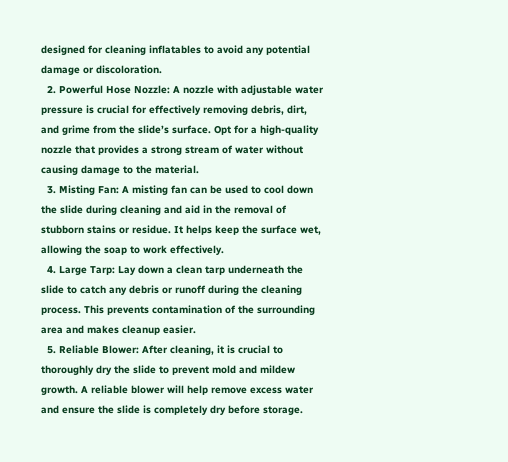designed for cleaning inflatables to avoid any potential damage or discoloration.
  2. Powerful Hose Nozzle: A nozzle with adjustable water pressure is crucial for effectively removing debris, dirt, and grime from the slide’s surface. Opt for a high-quality nozzle that provides a strong stream of water without causing damage to the material.
  3. Misting Fan: A misting fan can be used to cool down the slide during cleaning and aid in the removal of stubborn stains or residue. It helps keep the surface wet, allowing the soap to work effectively.
  4. Large Tarp: Lay down a clean tarp underneath the slide to catch any debris or runoff during the cleaning process. This prevents contamination of the surrounding area and makes cleanup easier.
  5. Reliable Blower: After cleaning, it is crucial to thoroughly dry the slide to prevent mold and mildew growth. A reliable blower will help remove excess water and ensure the slide is completely dry before storage.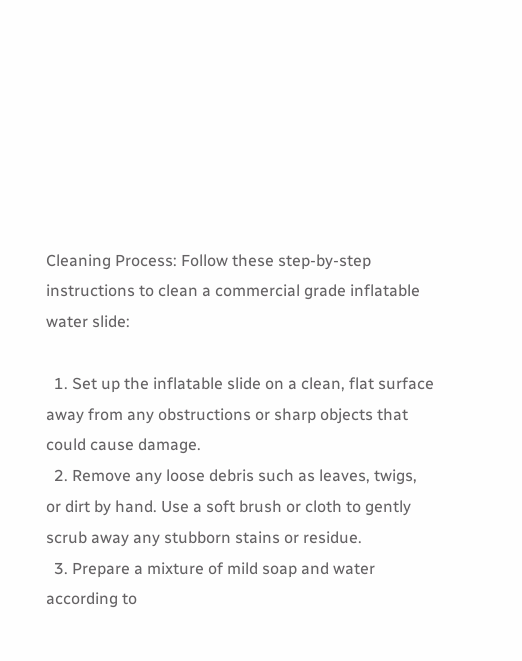Cleaning Process: Follow these step-by-step instructions to clean a commercial grade inflatable water slide:

  1. Set up the inflatable slide on a clean, flat surface away from any obstructions or sharp objects that could cause damage.
  2. Remove any loose debris such as leaves, twigs, or dirt by hand. Use a soft brush or cloth to gently scrub away any stubborn stains or residue.
  3. Prepare a mixture of mild soap and water according to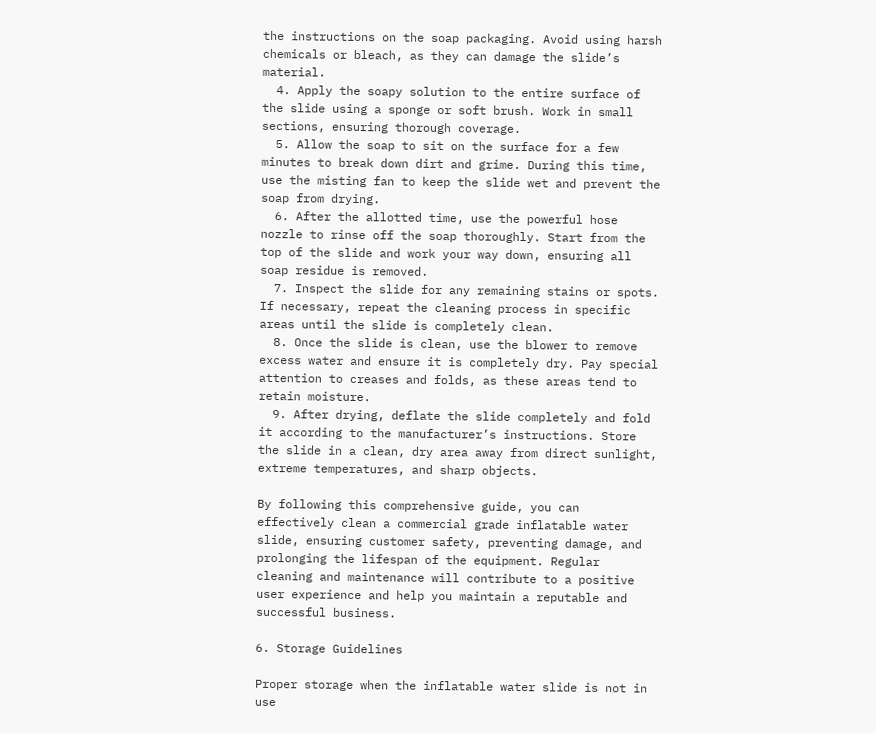the instructions on the soap packaging. Avoid using harsh chemicals or bleach, as they can damage the slide’s material.
  4. Apply the soapy solution to the entire surface of the slide using a sponge or soft brush. Work in small sections, ensuring thorough coverage.
  5. Allow the soap to sit on the surface for a few minutes to break down dirt and grime. During this time, use the misting fan to keep the slide wet and prevent the soap from drying.
  6. After the allotted time, use the powerful hose nozzle to rinse off the soap thoroughly. Start from the top of the slide and work your way down, ensuring all soap residue is removed.
  7. Inspect the slide for any remaining stains or spots. If necessary, repeat the cleaning process in specific areas until the slide is completely clean.
  8. Once the slide is clean, use the blower to remove excess water and ensure it is completely dry. Pay special attention to creases and folds, as these areas tend to retain moisture.
  9. After drying, deflate the slide completely and fold it according to the manufacturer’s instructions. Store the slide in a clean, dry area away from direct sunlight, extreme temperatures, and sharp objects.

By following this comprehensive guide, you can effectively clean a commercial grade inflatable water slide, ensuring customer safety, preventing damage, and prolonging the lifespan of the equipment. Regular cleaning and maintenance will contribute to a positive user experience and help you maintain a reputable and successful business.

6. Storage Guidelines

Proper storage when the inflatable water slide is not in use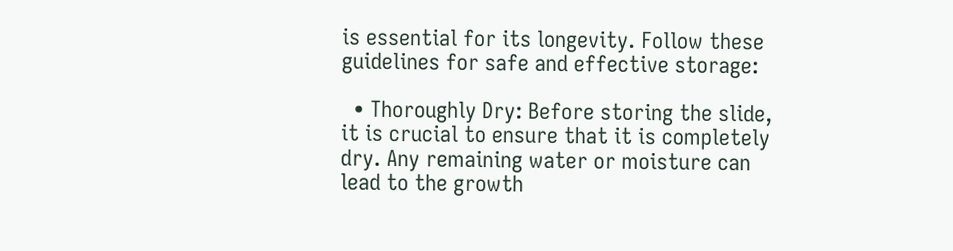is essential for its longevity. Follow these guidelines for safe and effective storage:

  • Thoroughly Dry: Before storing the slide, it is crucial to ensure that it is completely dry. Any remaining water or moisture can lead to the growth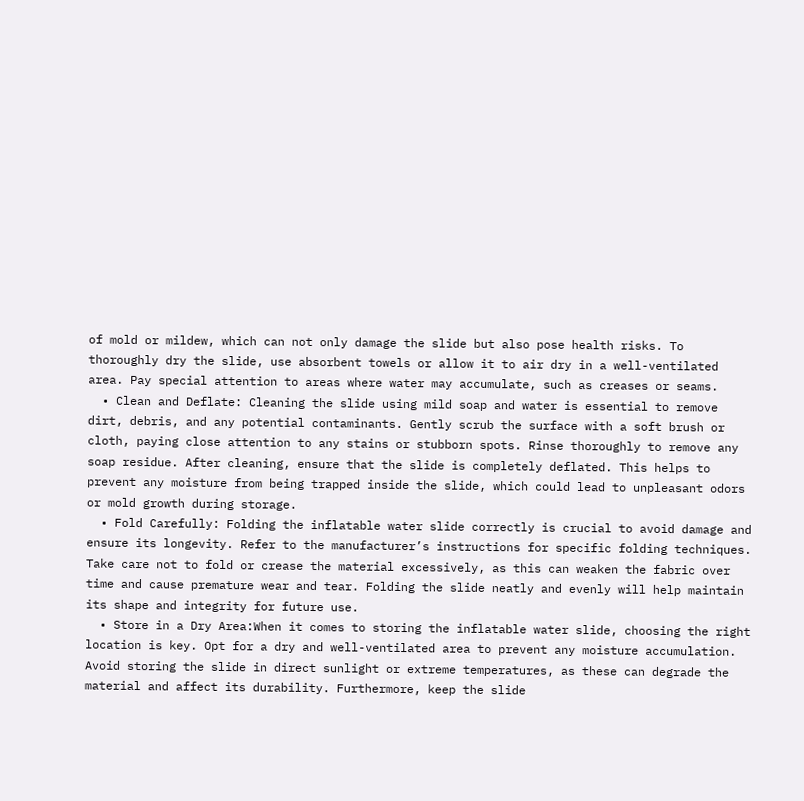of mold or mildew, which can not only damage the slide but also pose health risks. To thoroughly dry the slide, use absorbent towels or allow it to air dry in a well-ventilated area. Pay special attention to areas where water may accumulate, such as creases or seams.
  • Clean and Deflate: Cleaning the slide using mild soap and water is essential to remove dirt, debris, and any potential contaminants. Gently scrub the surface with a soft brush or cloth, paying close attention to any stains or stubborn spots. Rinse thoroughly to remove any soap residue. After cleaning, ensure that the slide is completely deflated. This helps to prevent any moisture from being trapped inside the slide, which could lead to unpleasant odors or mold growth during storage.
  • Fold Carefully: Folding the inflatable water slide correctly is crucial to avoid damage and ensure its longevity. Refer to the manufacturer’s instructions for specific folding techniques. Take care not to fold or crease the material excessively, as this can weaken the fabric over time and cause premature wear and tear. Folding the slide neatly and evenly will help maintain its shape and integrity for future use.
  • Store in a Dry Area:When it comes to storing the inflatable water slide, choosing the right location is key. Opt for a dry and well-ventilated area to prevent any moisture accumulation. Avoid storing the slide in direct sunlight or extreme temperatures, as these can degrade the material and affect its durability. Furthermore, keep the slide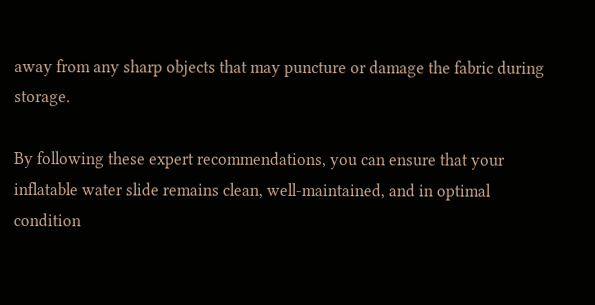away from any sharp objects that may puncture or damage the fabric during storage.

By following these expert recommendations, you can ensure that your inflatable water slide remains clean, well-maintained, and in optimal condition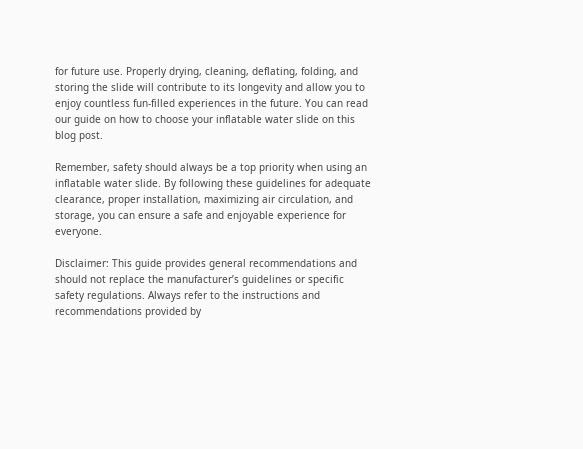for future use. Properly drying, cleaning, deflating, folding, and storing the slide will contribute to its longevity and allow you to enjoy countless fun-filled experiences in the future. You can read our guide on how to choose your inflatable water slide on this blog post.

Remember, safety should always be a top priority when using an inflatable water slide. By following these guidelines for adequate clearance, proper installation, maximizing air circulation, and storage, you can ensure a safe and enjoyable experience for everyone.

Disclaimer: This guide provides general recommendations and should not replace the manufacturer’s guidelines or specific safety regulations. Always refer to the instructions and recommendations provided by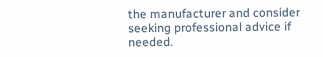the manufacturer and consider seeking professional advice if needed.